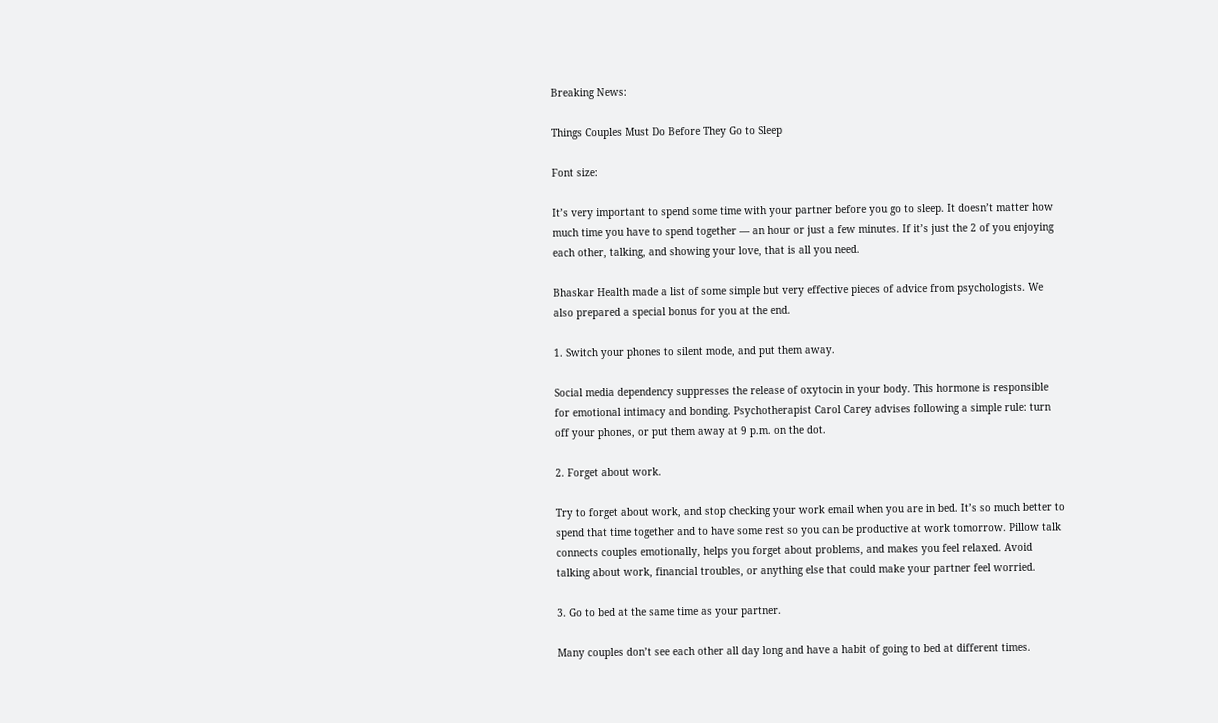Breaking News:

Things Couples Must Do Before They Go to Sleep

Font size:

It’s very important to spend some time with your partner before you go to sleep. It doesn’t matter how much time you have to spend together — an hour or just a few minutes. If it’s just the 2 of you enjoying each other, talking, and showing your love, that is all you need.

Bhaskar Health made a list of some simple but very effective pieces of advice from psychologists. We also prepared a special bonus for you at the end.

1. Switch your phones to silent mode, and put them away.

Social media dependency suppresses the release of oxytocin in your body. This hormone is responsible for emotional intimacy and bonding. Psychotherapist Carol Carey advises following a simple rule: turn off your phones, or put them away at 9 p.m. on the dot.

2. Forget about work.

Try to forget about work, and stop checking your work email when you are in bed. It’s so much better to spend that time together and to have some rest so you can be productive at work tomorrow. Pillow talk connects couples emotionally, helps you forget about problems, and makes you feel relaxed. Avoid talking about work, financial troubles, or anything else that could make your partner feel worried.

3. Go to bed at the same time as your partner.

Many couples don’t see each other all day long and have a habit of going to bed at different times.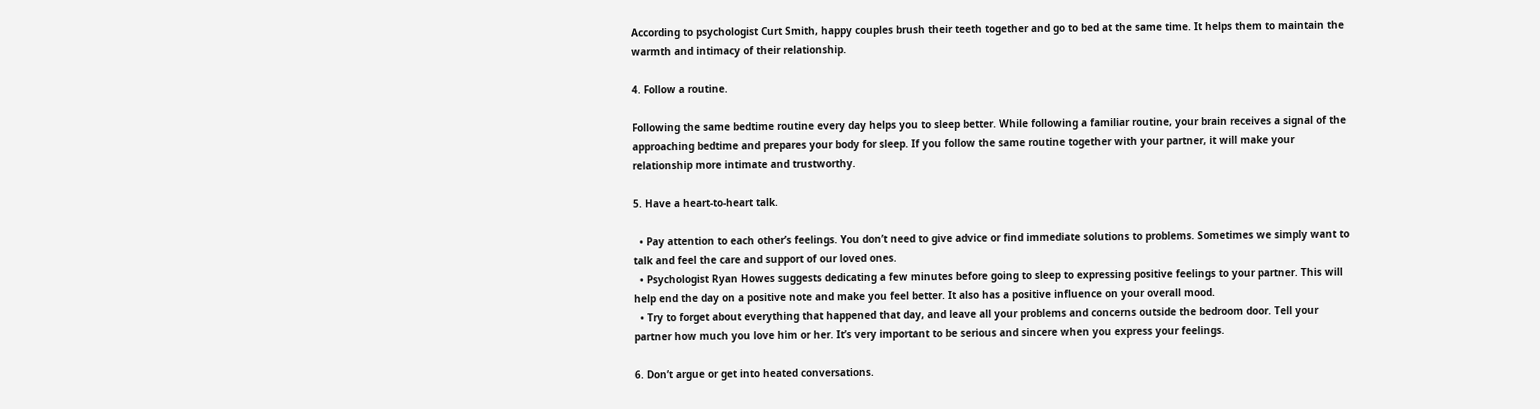According to psychologist Curt Smith, happy couples brush their teeth together and go to bed at the same time. It helps them to maintain the warmth and intimacy of their relationship.

4. Follow a routine.

Following the same bedtime routine every day helps you to sleep better. While following a familiar routine, your brain receives a signal of the approaching bedtime and prepares your body for sleep. If you follow the same routine together with your partner, it will make your relationship more intimate and trustworthy.

5. Have a heart-to-heart talk.

  • Pay attention to each other’s feelings. You don’t need to give advice or find immediate solutions to problems. Sometimes we simply want to talk and feel the care and support of our loved ones.
  • Psychologist Ryan Howes suggests dedicating a few minutes before going to sleep to expressing positive feelings to your partner. This will help end the day on a positive note and make you feel better. It also has a positive influence on your overall mood.
  • Try to forget about everything that happened that day, and leave all your problems and concerns outside the bedroom door. Tell your partner how much you love him or her. It’s very important to be serious and sincere when you express your feelings.

6. Don’t argue or get into heated conversations.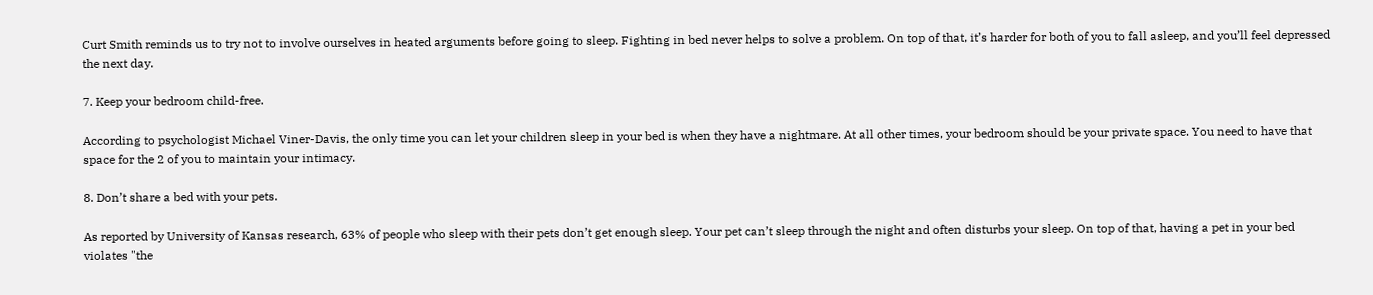Curt Smith reminds us to try not to involve ourselves in heated arguments before going to sleep. Fighting in bed never helps to solve a problem. On top of that, it’s harder for both of you to fall asleep, and you’ll feel depressed the next day.

7. Keep your bedroom child-free.

According to psychologist Michael Viner-Davis, the only time you can let your children sleep in your bed is when they have a nightmare. At all other times, your bedroom should be your private space. You need to have that space for the 2 of you to maintain your intimacy.

8. Don’t share a bed with your pets.

As reported by University of Kansas research, 63% of people who sleep with their pets don’t get enough sleep. Your pet can’t sleep through the night and often disturbs your sleep. On top of that, having a pet in your bed violates "the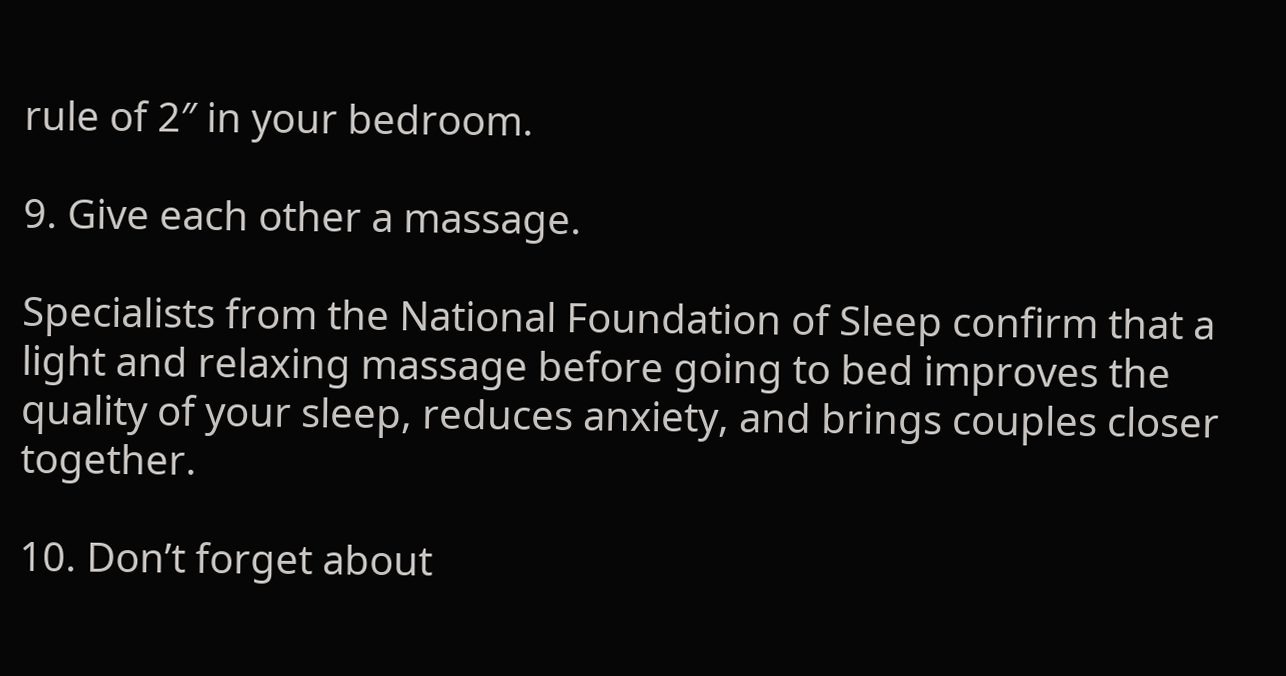rule of 2″ in your bedroom.

9. Give each other a massage.

Specialists from the National Foundation of Sleep confirm that a light and relaxing massage before going to bed improves the quality of your sleep, reduces anxiety, and brings couples closer together.

10. Don’t forget about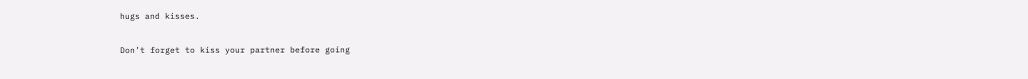hugs and kisses.

Don’t forget to kiss your partner before going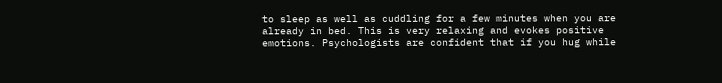to sleep as well as cuddling for a few minutes when you are already in bed. This is very relaxing and evokes positive emotions. Psychologists are confident that if you hug while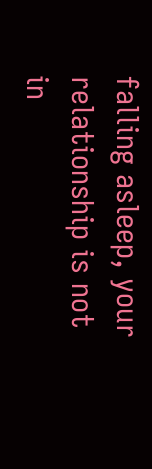falling asleep, your relationship is not in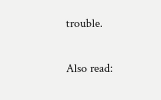trouble.

Also read: